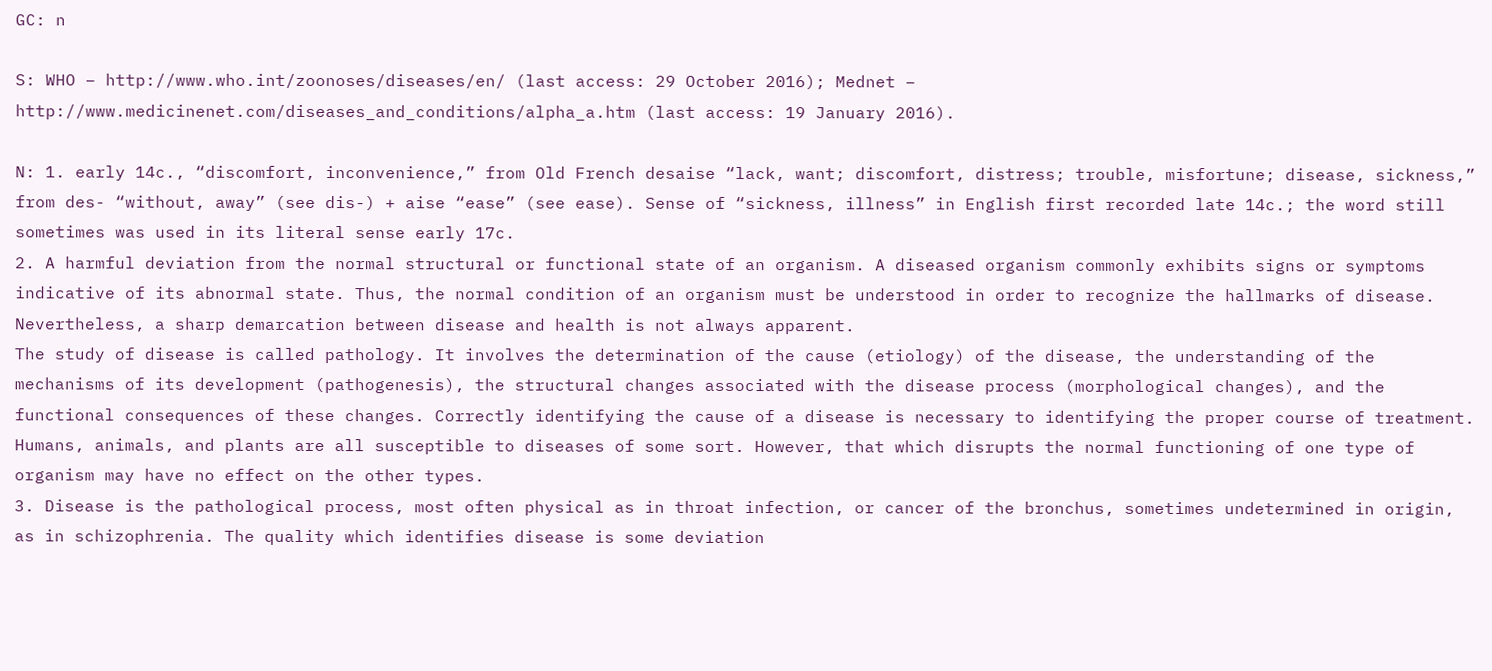GC: n

S: WHO – http://www.who.int/zoonoses/diseases/en/ (last access: 29 October 2016); Mednet – http://www.medicinenet.com/diseases_and_conditions/alpha_a.htm (last access: 19 January 2016).

N: 1. early 14c., “discomfort, inconvenience,” from Old French desaise “lack, want; discomfort, distress; trouble, misfortune; disease, sickness,” from des- “without, away” (see dis-) + aise “ease” (see ease). Sense of “sickness, illness” in English first recorded late 14c.; the word still sometimes was used in its literal sense early 17c.
2. A harmful deviation from the normal structural or functional state of an organism. A diseased organism commonly exhibits signs or symptoms indicative of its abnormal state. Thus, the normal condition of an organism must be understood in order to recognize the hallmarks of disease. Nevertheless, a sharp demarcation between disease and health is not always apparent.
The study of disease is called pathology. It involves the determination of the cause (etiology) of the disease, the understanding of the mechanisms of its development (pathogenesis), the structural changes associated with the disease process (morphological changes), and the functional consequences of these changes. Correctly identifying the cause of a disease is necessary to identifying the proper course of treatment.
Humans, animals, and plants are all susceptible to diseases of some sort. However, that which disrupts the normal functioning of one type of organism may have no effect on the other types.
3. Disease is the pathological process, most often physical as in throat infection, or cancer of the bronchus, sometimes undetermined in origin, as in schizophrenia. The quality which identifies disease is some deviation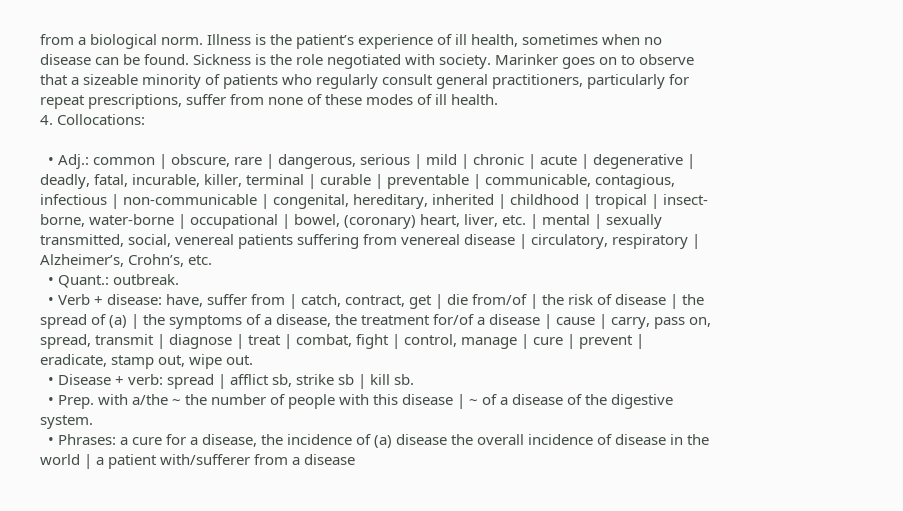from a biological norm. Illness is the patient’s experience of ill health, sometimes when no disease can be found. Sickness is the role negotiated with society. Marinker goes on to observe that a sizeable minority of patients who regularly consult general practitioners, particularly for repeat prescriptions, suffer from none of these modes of ill health.
4. Collocations:

  • Adj.: common | obscure, rare | dangerous, serious | mild | chronic | acute | degenerative | deadly, fatal, incurable, killer, terminal | curable | preventable | communicable, contagious, infectious | non-communicable | congenital, hereditary, inherited | childhood | tropical | insect-borne, water-borne | occupational | bowel, (coronary) heart, liver, etc. | mental | sexually transmitted, social, venereal patients suffering from venereal disease | circulatory, respiratory | Alzheimer’s, Crohn’s, etc.
  • Quant.: outbreak.
  • Verb + disease: have, suffer from | catch, contract, get | die from/of | the risk of disease | the spread of (a) | the symptoms of a disease, the treatment for/of a disease | cause | carry, pass on, spread, transmit | diagnose | treat | combat, fight | control, manage | cure | prevent | eradicate, stamp out, wipe out.
  • Disease + verb: spread | afflict sb, strike sb | kill sb.
  • Prep. with a/the ~ the number of people with this disease | ~ of a disease of the digestive system.
  • Phrases: a cure for a disease, the incidence of (a) disease the overall incidence of disease in the world | a patient with/sufferer from a disease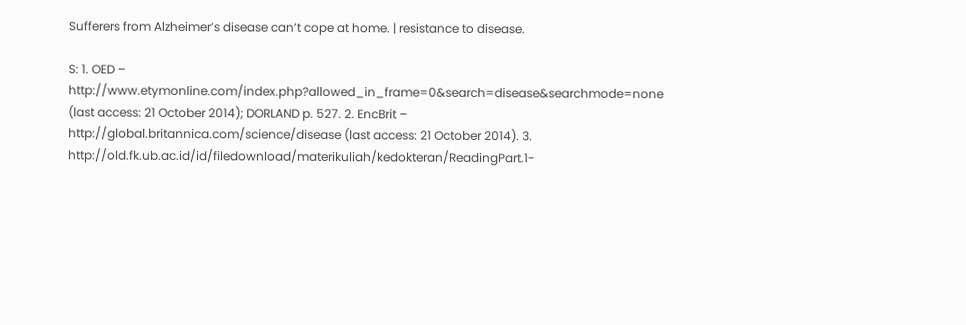Sufferers from Alzheimer’s disease can’t cope at home. | resistance to disease.

S: 1. OED – http://www.etymonline.com/index.php?allowed_in_frame=0&search=disease&searchmode=none (last access: 21 October 2014); DORLAND p. 527. 2. EncBrit – http://global.britannica.com/science/disease (last access: 21 October 2014). 3. http://old.fk.ub.ac.id/id/filedownload/materikuliah/kedokteran/ReadingPart.1-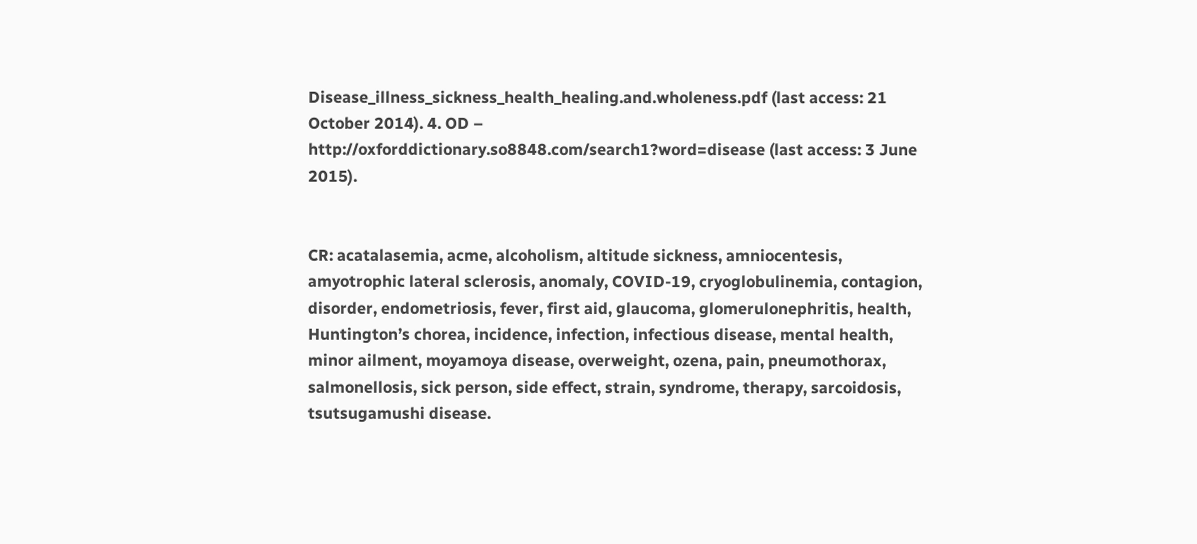Disease_illness_sickness_health_healing.and.wholeness.pdf (last access: 21 October 2014). 4. OD – http://oxforddictionary.so8848.com/search1?word=disease (last access: 3 June 2015).


CR: acatalasemia, acme, alcoholism, altitude sickness, amniocentesis, amyotrophic lateral sclerosis, anomaly, COVID-19, cryoglobulinemia, contagion, disorder, endometriosis, fever, first aid, glaucoma, glomerulonephritis, health, Huntington’s chorea, incidence, infection, infectious disease, mental health, minor ailment, moyamoya disease, overweight, ozena, pain, pneumothorax, salmonellosis, sick person, side effect, strain, syndrome, therapy, sarcoidosis, tsutsugamushi disease.